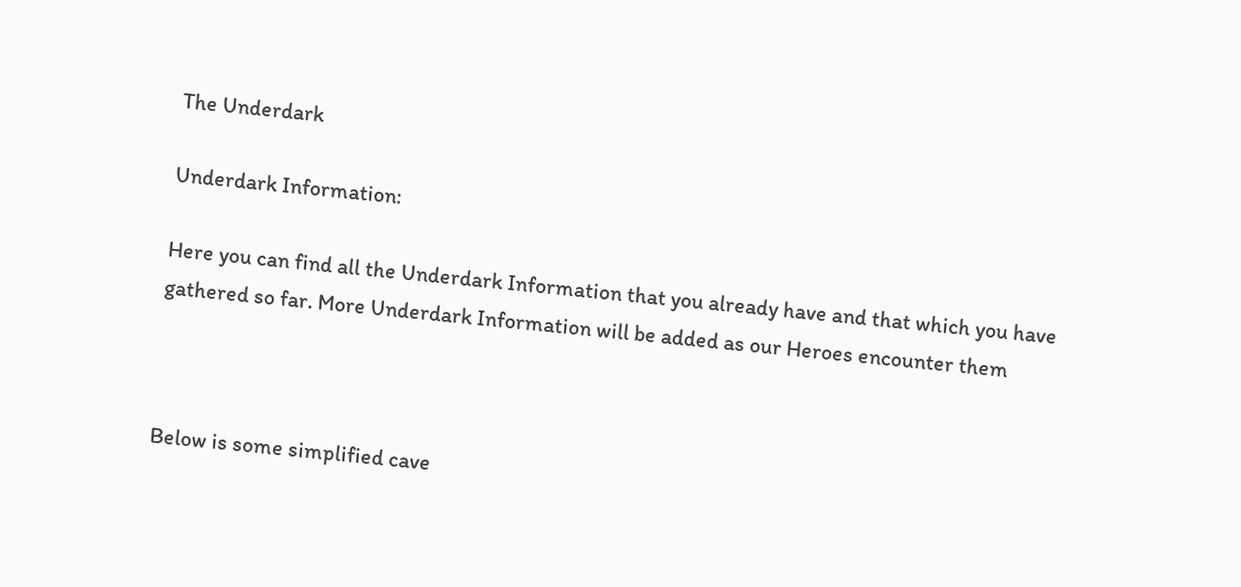The Underdark

Underdark Information:

Here you can find all the Underdark Information that you already have and that which you have gathered so far. More Underdark Information will be added as our Heroes encounter them



Below is some simplified cave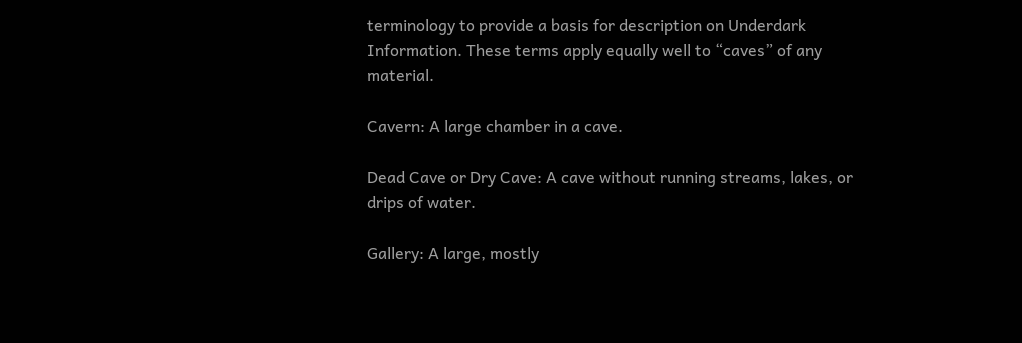terminology to provide a basis for description on Underdark Information. These terms apply equally well to “caves” of any material.

Cavern: A large chamber in a cave.

Dead Cave or Dry Cave: A cave without running streams, lakes, or drips of water.

Gallery: A large, mostly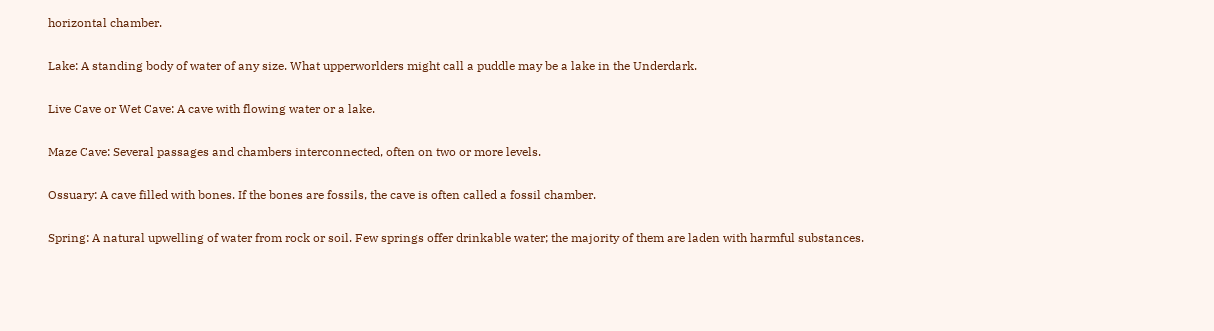horizontal chamber.

Lake: A standing body of water of any size. What upperworlders might call a puddle may be a lake in the Underdark.

Live Cave or Wet Cave: A cave with flowing water or a lake.

Maze Cave: Several passages and chambers interconnected, often on two or more levels.

Ossuary: A cave filled with bones. If the bones are fossils, the cave is often called a fossil chamber.

Spring: A natural upwelling of water from rock or soil. Few springs offer drinkable water; the majority of them are laden with harmful substances.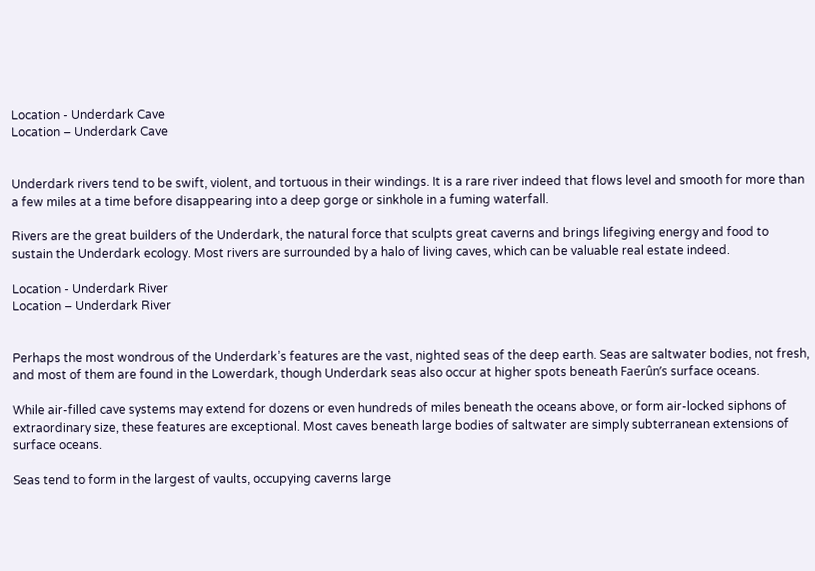Location - Underdark Cave
Location – Underdark Cave


Underdark rivers tend to be swift, violent, and tortuous in their windings. It is a rare river indeed that flows level and smooth for more than a few miles at a time before disappearing into a deep gorge or sinkhole in a fuming waterfall.

Rivers are the great builders of the Underdark, the natural force that sculpts great caverns and brings lifegiving energy and food to sustain the Underdark ecology. Most rivers are surrounded by a halo of living caves, which can be valuable real estate indeed.

Location - Underdark River
Location – Underdark River


Perhaps the most wondrous of the Underdark’s features are the vast, nighted seas of the deep earth. Seas are saltwater bodies, not fresh, and most of them are found in the Lowerdark, though Underdark seas also occur at higher spots beneath Faerûn’s surface oceans.

While air-filled cave systems may extend for dozens or even hundreds of miles beneath the oceans above, or form air-locked siphons of extraordinary size, these features are exceptional. Most caves beneath large bodies of saltwater are simply subterranean extensions of surface oceans.

Seas tend to form in the largest of vaults, occupying caverns large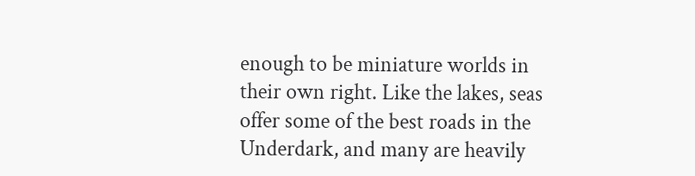enough to be miniature worlds in their own right. Like the lakes, seas offer some of the best roads in the Underdark, and many are heavily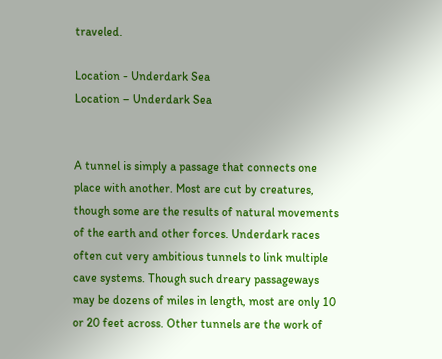traveled.

Location - Underdark Sea
Location – Underdark Sea


A tunnel is simply a passage that connects one place with another. Most are cut by creatures, though some are the results of natural movements of the earth and other forces. Underdark races often cut very ambitious tunnels to link multiple cave systems. Though such dreary passageways may be dozens of miles in length, most are only 10 or 20 feet across. Other tunnels are the work of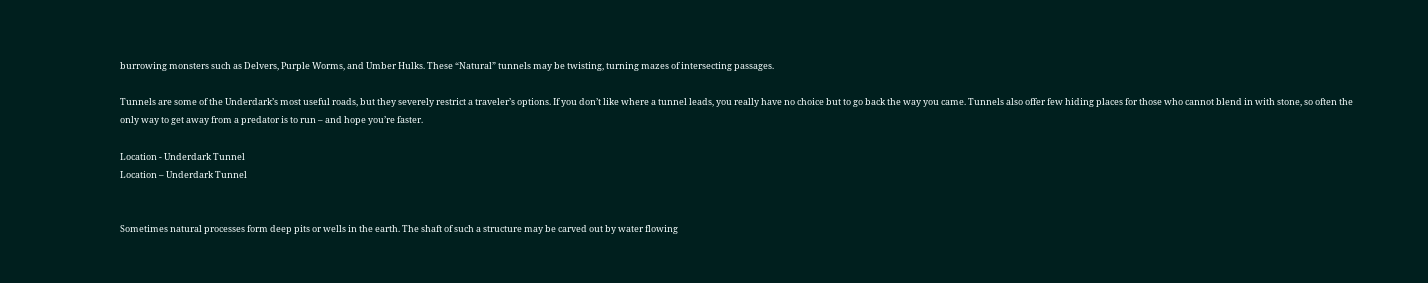burrowing monsters such as Delvers, Purple Worms, and Umber Hulks. These “Natural” tunnels may be twisting, turning mazes of intersecting passages.

Tunnels are some of the Underdark’s most useful roads, but they severely restrict a traveler’s options. If you don’t like where a tunnel leads, you really have no choice but to go back the way you came. Tunnels also offer few hiding places for those who cannot blend in with stone, so often the only way to get away from a predator is to run – and hope you’re faster.

Location - Underdark Tunnel
Location – Underdark Tunnel


Sometimes natural processes form deep pits or wells in the earth. The shaft of such a structure may be carved out by water flowing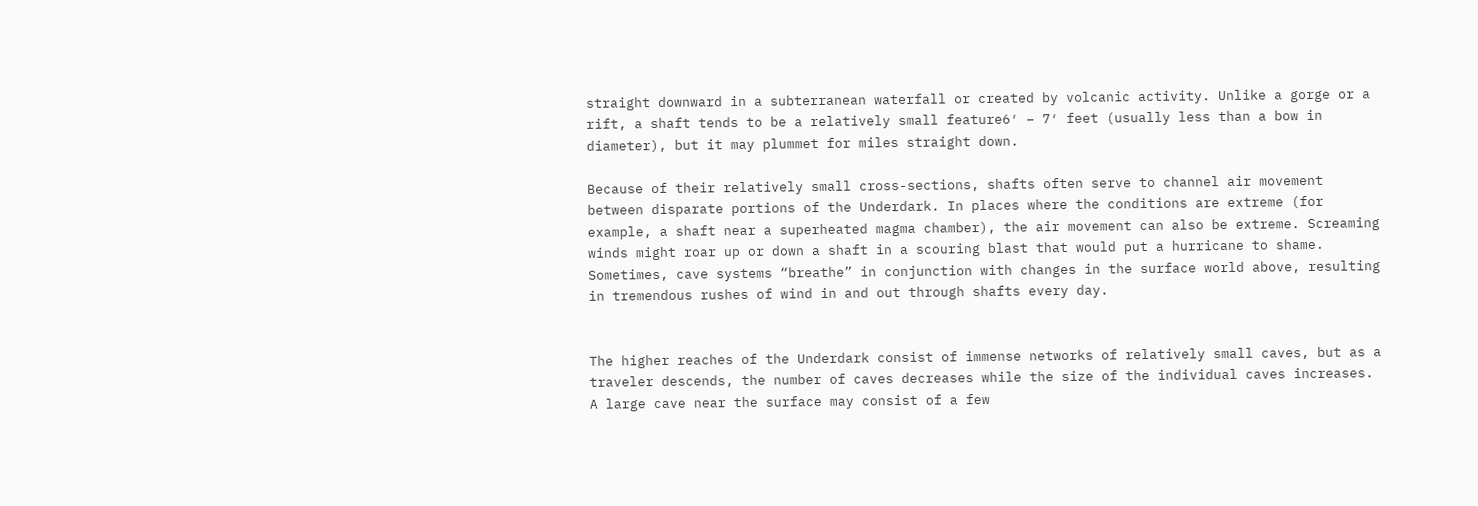straight downward in a subterranean waterfall or created by volcanic activity. Unlike a gorge or a rift, a shaft tends to be a relatively small feature6′ – 7′ feet (usually less than a bow in diameter), but it may plummet for miles straight down.

Because of their relatively small cross-sections, shafts often serve to channel air movement between disparate portions of the Underdark. In places where the conditions are extreme (for example, a shaft near a superheated magma chamber), the air movement can also be extreme. Screaming winds might roar up or down a shaft in a scouring blast that would put a hurricane to shame. Sometimes, cave systems “breathe” in conjunction with changes in the surface world above, resulting in tremendous rushes of wind in and out through shafts every day.


The higher reaches of the Underdark consist of immense networks of relatively small caves, but as a traveler descends, the number of caves decreases while the size of the individual caves increases. A large cave near the surface may consist of a few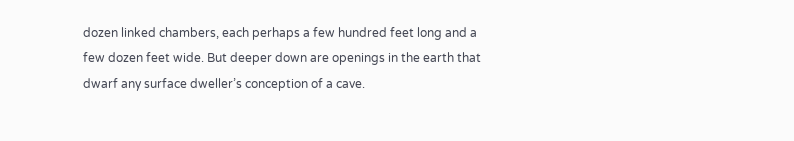dozen linked chambers, each perhaps a few hundred feet long and a few dozen feet wide. But deeper down are openings in the earth that dwarf any surface dweller’s conception of a cave.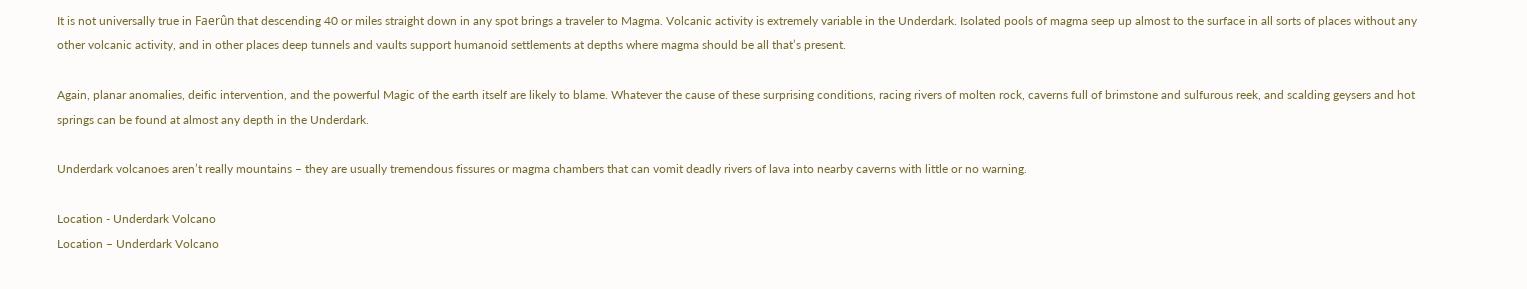It is not universally true in Faerûn that descending 40 or miles straight down in any spot brings a traveler to Magma. Volcanic activity is extremely variable in the Underdark. Isolated pools of magma seep up almost to the surface in all sorts of places without any other volcanic activity, and in other places deep tunnels and vaults support humanoid settlements at depths where magma should be all that’s present.

Again, planar anomalies, deific intervention, and the powerful Magic of the earth itself are likely to blame. Whatever the cause of these surprising conditions, racing rivers of molten rock, caverns full of brimstone and sulfurous reek, and scalding geysers and hot springs can be found at almost any depth in the Underdark.

Underdark volcanoes aren’t really mountains – they are usually tremendous fissures or magma chambers that can vomit deadly rivers of lava into nearby caverns with little or no warning.

Location - Underdark Volcano
Location – Underdark Volcano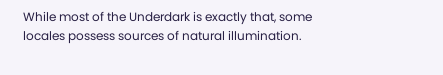While most of the Underdark is exactly that, some locales possess sources of natural illumination.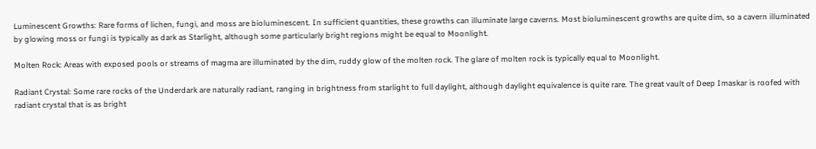Luminescent Growths: Rare forms of lichen, fungi, and moss are bioluminescent. In sufficient quantities, these growths can illuminate large caverns. Most bioluminescent growths are quite dim, so a cavern illuminated by glowing moss or fungi is typically as dark as Starlight, although some particularly bright regions might be equal to Moonlight.

Molten Rock: Areas with exposed pools or streams of magma are illuminated by the dim, ruddy glow of the molten rock. The glare of molten rock is typically equal to Moonlight.

Radiant Crystal: Some rare rocks of the Underdark are naturally radiant, ranging in brightness from starlight to full daylight, although daylight equivalence is quite rare. The great vault of Deep Imaskar is roofed with radiant crystal that is as bright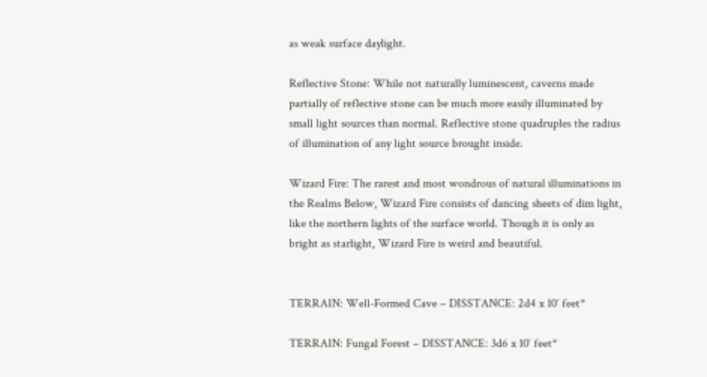as weak surface daylight.

Reflective Stone: While not naturally luminescent, caverns made partially of reflective stone can be much more easily illuminated by small light sources than normal. Reflective stone quadruples the radius of illumination of any light source brought inside.

Wizard Fire: The rarest and most wondrous of natural illuminations in the Realms Below, Wizard Fire consists of dancing sheets of dim light, like the northern lights of the surface world. Though it is only as bright as starlight, Wizard Fire is weird and beautiful.


TERRAIN: Well-Formed Cave – DISSTANCE: 2d4 x 10′ feet*

TERRAIN: Fungal Forest – DISSTANCE: 3d6 x 10′ feet*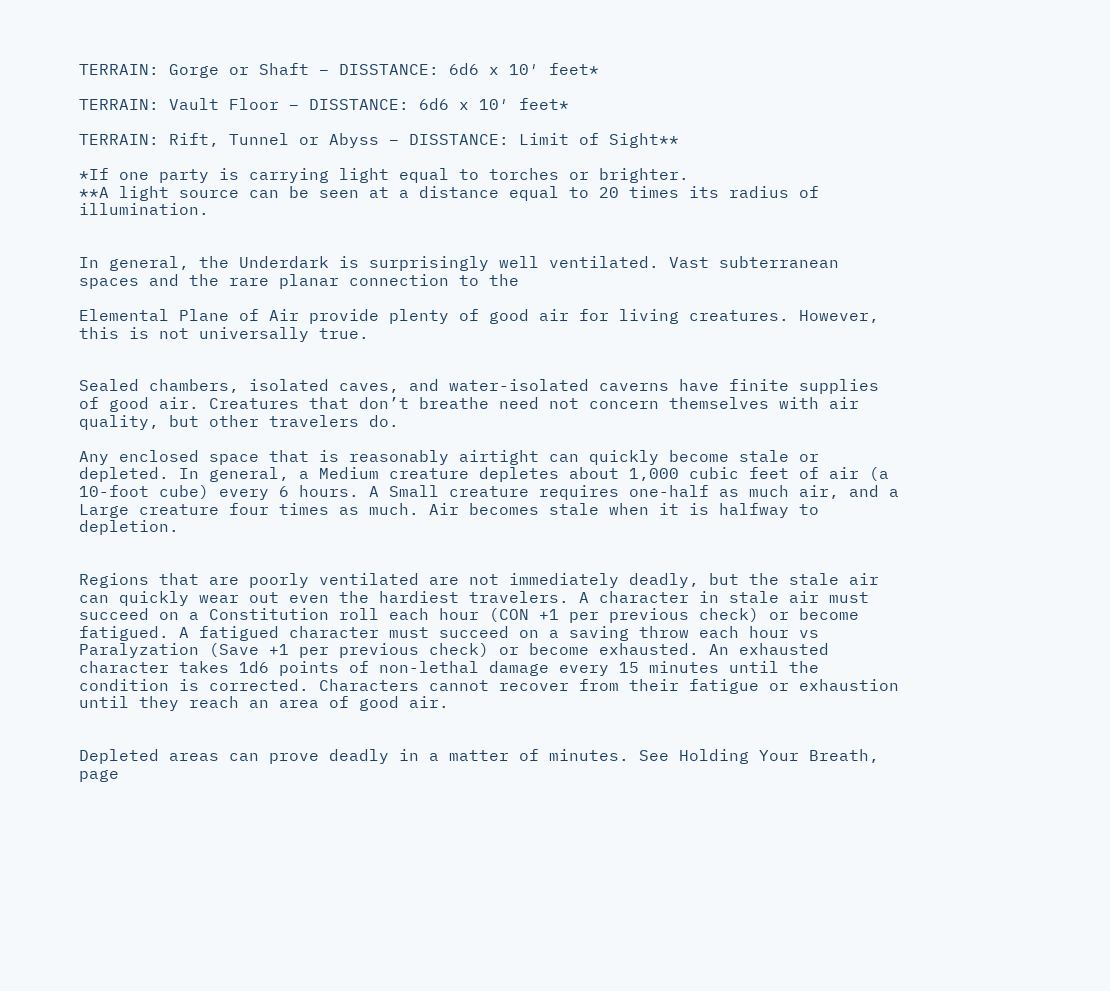TERRAIN: Gorge or Shaft – DISSTANCE: 6d6 x 10′ feet*

TERRAIN: Vault Floor – DISSTANCE: 6d6 x 10′ feet*

TERRAIN: Rift, Tunnel or Abyss – DISSTANCE: Limit of Sight**

*If one party is carrying light equal to torches or brighter.
**A light source can be seen at a distance equal to 20 times its radius of illumination.


In general, the Underdark is surprisingly well ventilated. Vast subterranean spaces and the rare planar connection to the

Elemental Plane of Air provide plenty of good air for living creatures. However, this is not universally true.


Sealed chambers, isolated caves, and water-isolated caverns have finite supplies of good air. Creatures that don’t breathe need not concern themselves with air quality, but other travelers do.

Any enclosed space that is reasonably airtight can quickly become stale or depleted. In general, a Medium creature depletes about 1,000 cubic feet of air (a 10-foot cube) every 6 hours. A Small creature requires one-half as much air, and a Large creature four times as much. Air becomes stale when it is halfway to depletion.


Regions that are poorly ventilated are not immediately deadly, but the stale air can quickly wear out even the hardiest travelers. A character in stale air must succeed on a Constitution roll each hour (CON +1 per previous check) or become fatigued. A fatigued character must succeed on a saving throw each hour vs Paralyzation (Save +1 per previous check) or become exhausted. An exhausted character takes 1d6 points of non-lethal damage every 15 minutes until the condition is corrected. Characters cannot recover from their fatigue or exhaustion until they reach an area of good air.


Depleted areas can prove deadly in a matter of minutes. See Holding Your Breath, page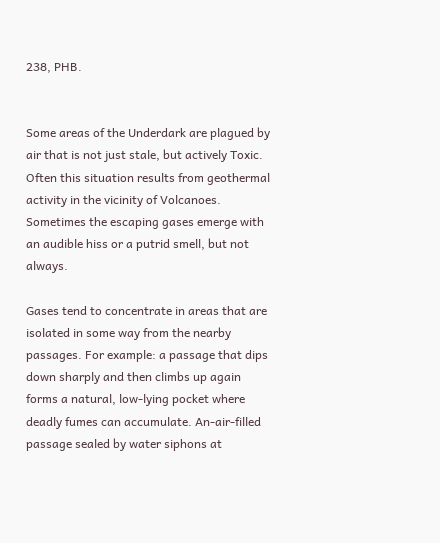238, PHB.


Some areas of the Underdark are plagued by air that is not just stale, but actively Toxic. Often this situation results from geothermal activity in the vicinity of Volcanoes. Sometimes the escaping gases emerge with an audible hiss or a putrid smell, but not always.

Gases tend to concentrate in areas that are isolated in some way from the nearby passages. For example: a passage that dips down sharply and then climbs up again forms a natural, low-lying pocket where deadly fumes can accumulate. An-air-filled passage sealed by water siphons at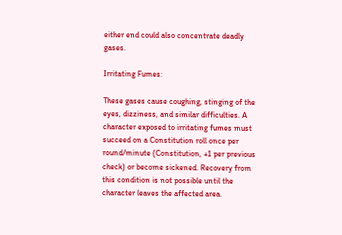either end could also concentrate deadly gases.

Irritating Fumes:

These gases cause coughing, stinging of the eyes, dizziness, and similar difficulties. A character exposed to irritating fumes must succeed on a Constitution roll once per round/minute (Constitution, +1 per previous check) or become sickened. Recovery from this condition is not possible until the character leaves the affected area.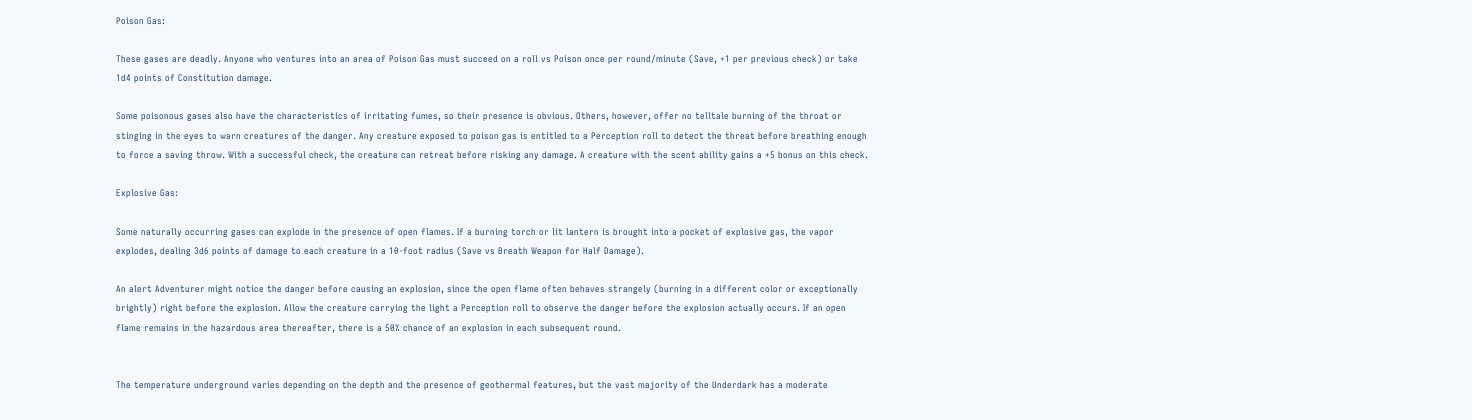Poison Gas:

These gases are deadly. Anyone who ventures into an area of Poison Gas must succeed on a roll vs Poison once per round/minute (Save, +1 per previous check) or take 1d4 points of Constitution damage.

Some poisonous gases also have the characteristics of irritating fumes, so their presence is obvious. Others, however, offer no telltale burning of the throat or stinging in the eyes to warn creatures of the danger. Any creature exposed to poison gas is entitled to a Perception roll to detect the threat before breathing enough to force a saving throw. With a successful check, the creature can retreat before risking any damage. A creature with the scent ability gains a +5 bonus on this check.

Explosive Gas:

Some naturally occurring gases can explode in the presence of open flames. If a burning torch or lit lantern is brought into a pocket of explosive gas, the vapor explodes, dealing 3d6 points of damage to each creature in a 10-foot radius (Save vs Breath Weapon for Half Damage).

An alert Adventurer might notice the danger before causing an explosion, since the open flame often behaves strangely (burning in a different color or exceptionally brightly) right before the explosion. Allow the creature carrying the light a Perception roll to observe the danger before the explosion actually occurs. If an open flame remains in the hazardous area thereafter, there is a 50% chance of an explosion in each subsequent round.


The temperature underground varies depending on the depth and the presence of geothermal features, but the vast majority of the Underdark has a moderate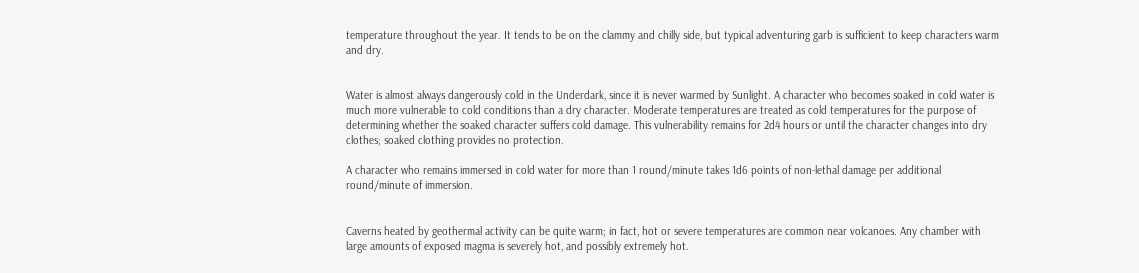temperature throughout the year. It tends to be on the clammy and chilly side, but typical adventuring garb is sufficient to keep characters warm and dry.


Water is almost always dangerously cold in the Underdark, since it is never warmed by Sunlight. A character who becomes soaked in cold water is much more vulnerable to cold conditions than a dry character. Moderate temperatures are treated as cold temperatures for the purpose of determining whether the soaked character suffers cold damage. This vulnerability remains for 2d4 hours or until the character changes into dry clothes; soaked clothing provides no protection.

A character who remains immersed in cold water for more than 1 round/minute takes 1d6 points of non-lethal damage per additional round/minute of immersion.


Caverns heated by geothermal activity can be quite warm; in fact, hot or severe temperatures are common near volcanoes. Any chamber with large amounts of exposed magma is severely hot, and possibly extremely hot.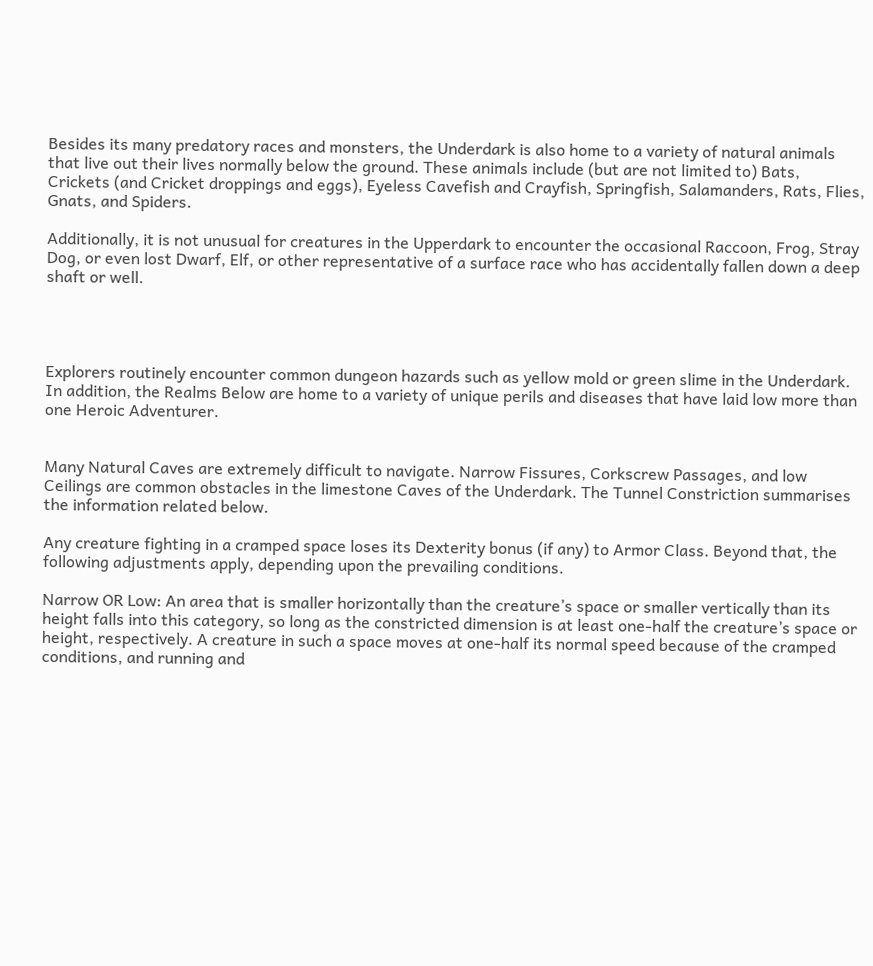Besides its many predatory races and monsters, the Underdark is also home to a variety of natural animals that live out their lives normally below the ground. These animals include (but are not limited to) Bats, Crickets (and Cricket droppings and eggs), Eyeless Cavefish and Crayfish, Springfish, Salamanders, Rats, Flies, Gnats, and Spiders.

Additionally, it is not unusual for creatures in the Upperdark to encounter the occasional Raccoon, Frog, Stray Dog, or even lost Dwarf, Elf, or other representative of a surface race who has accidentally fallen down a deep shaft or well.




Explorers routinely encounter common dungeon hazards such as yellow mold or green slime in the Underdark. In addition, the Realms Below are home to a variety of unique perils and diseases that have laid low more than one Heroic Adventurer.


Many Natural Caves are extremely difficult to navigate. Narrow Fissures, Corkscrew Passages, and low Ceilings are common obstacles in the limestone Caves of the Underdark. The Tunnel Constriction summarises the information related below.

Any creature fighting in a cramped space loses its Dexterity bonus (if any) to Armor Class. Beyond that, the following adjustments apply, depending upon the prevailing conditions.

Narrow OR Low: An area that is smaller horizontally than the creature’s space or smaller vertically than its height falls into this category, so long as the constricted dimension is at least one-half the creature’s space or height, respectively. A creature in such a space moves at one-half its normal speed because of the cramped conditions, and running and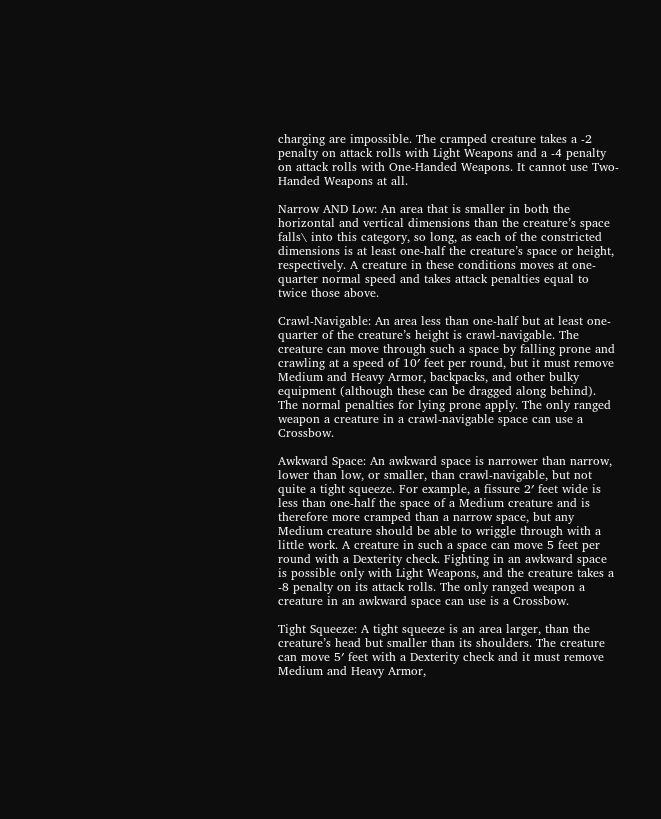charging are impossible. The cramped creature takes a -2 penalty on attack rolls with Light Weapons and a -4 penalty on attack rolls with One-Handed Weapons. It cannot use Two-Handed Weapons at all.

Narrow AND Low: An area that is smaller in both the horizontal and vertical dimensions than the creature’s space falls\ into this category, so long, as each of the constricted dimensions is at least one-half the creature’s space or height, respectively. A creature in these conditions moves at one-quarter normal speed and takes attack penalties equal to twice those above.

Crawl-Navigable: An area less than one-half but at least one-quarter of the creature’s height is crawl-navigable. The creature can move through such a space by falling prone and crawling at a speed of 10′ feet per round, but it must remove Medium and Heavy Armor, backpacks, and other bulky equipment (although these can be dragged along behind). The normal penalties for lying prone apply. The only ranged weapon a creature in a crawl-navigable space can use a Crossbow.

Awkward Space: An awkward space is narrower than narrow, lower than low, or smaller, than crawl-navigable, but not quite a tight squeeze. For example, a fissure 2′ feet wide is less than one-half the space of a Medium creature and is therefore more cramped than a narrow space, but any Medium creature should be able to wriggle through with a little work. A creature in such a space can move 5 feet per round with a Dexterity check. Fighting in an awkward space is possible only with Light Weapons, and the creature takes a -8 penalty on its attack rolls. The only ranged weapon a creature in an awkward space can use is a Crossbow.

Tight Squeeze: A tight squeeze is an area larger, than the creature’s head but smaller than its shoulders. The creature can move 5′ feet with a Dexterity check and it must remove Medium and Heavy Armor,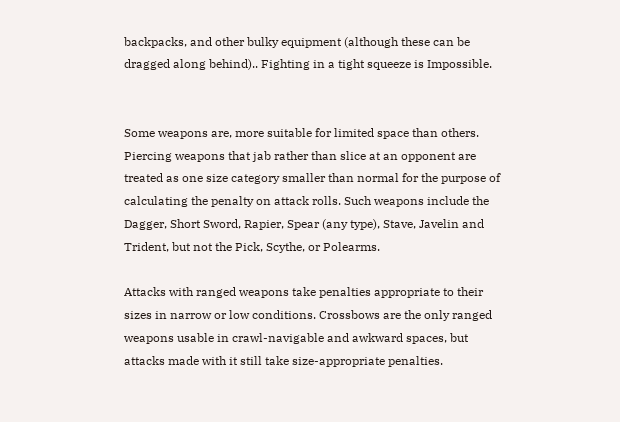backpacks, and other bulky equipment (although these can be dragged along behind).. Fighting in a tight squeeze is Impossible.


Some weapons are, more suitable for limited space than others. Piercing weapons that jab rather than slice at an opponent are treated as one size category smaller than normal for the purpose of calculating the penalty on attack rolls. Such weapons include the Dagger, Short Sword, Rapier, Spear (any type), Stave, Javelin and Trident, but not the Pick, Scythe, or Polearms.

Attacks with ranged weapons take penalties appropriate to their sizes in narrow or low conditions. Crossbows are the only ranged weapons usable in crawl-navigable and awkward spaces, but attacks made with it still take size-appropriate penalties.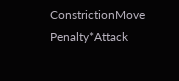ConstrictionMove Penalty*Attack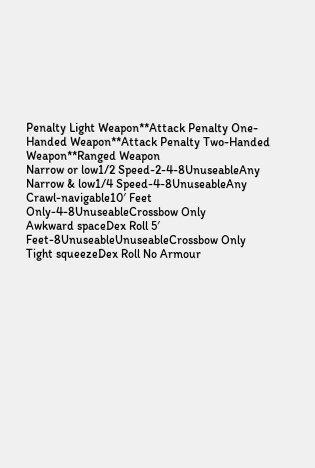Penalty Light Weapon**Attack Penalty One-Handed Weapon**Attack Penalty Two-Handed Weapon**Ranged Weapon
Narrow or low1/2 Speed-2-4-8UnuseableAny
Narrow & low1/4 Speed-4-8UnuseableAny
Crawl-navigable10′ Feet Only-4-8UnuseableCrossbow Only
Awkward spaceDex Roll 5′ Feet-8UnuseableUnuseableCrossbow Only
Tight squeezeDex Roll No Armour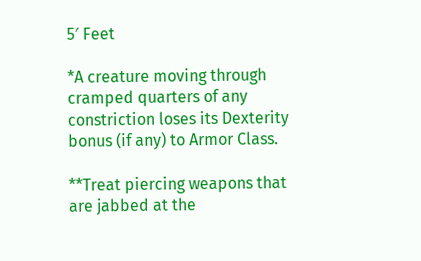5′ Feet

*A creature moving through cramped quarters of any constriction loses its Dexterity bonus (if any) to Armor Class.

**Treat piercing weapons that are jabbed at the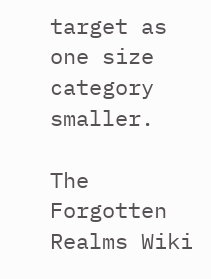target as one size category smaller.

The Forgotten Realms Wiki